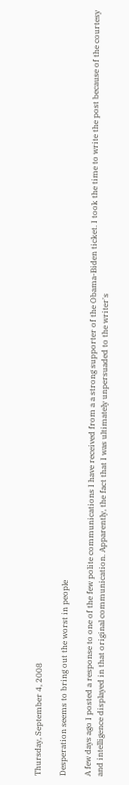Thursday, September 4, 2008

Desperation seems to bring out the worst in people

A few days ago I posted a response to one of the few polite communications I have received from a a strong supporter of the Obama-Biden ticket. I took the time to write the post because of the courtesy and intelligence displayed in that original communication. Apparently, the fact that I was ultimately unpersuaded to the writer's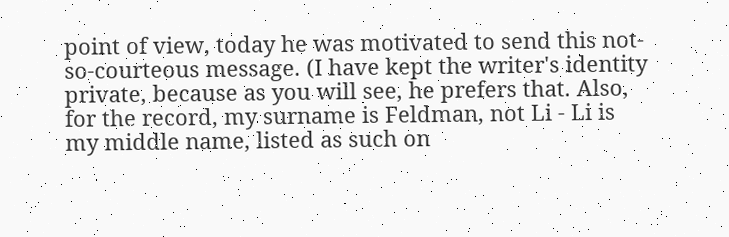point of view, today he was motivated to send this not-so-courteous message. (I have kept the writer's identity private, because as you will see, he prefers that. Also, for the record, my surname is Feldman, not Li - Li is my middle name, listed as such on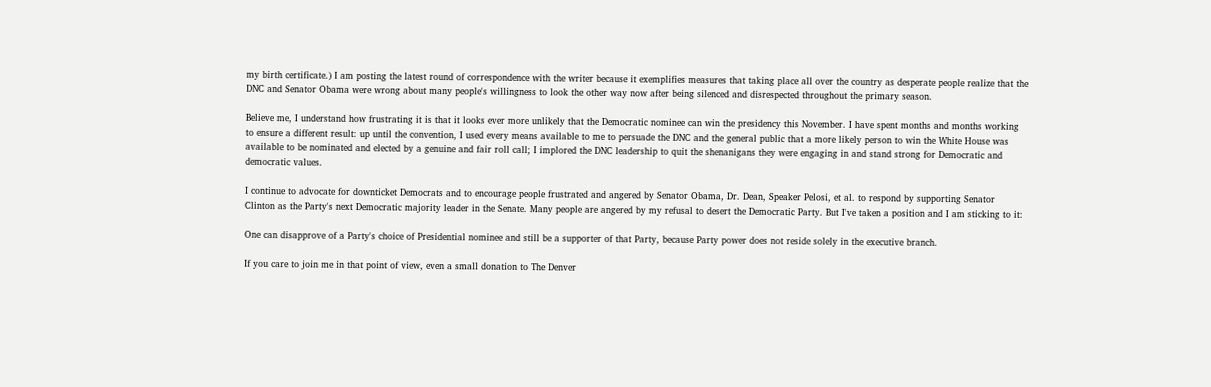my birth certificate.) I am posting the latest round of correspondence with the writer because it exemplifies measures that taking place all over the country as desperate people realize that the DNC and Senator Obama were wrong about many people's willingness to look the other way now after being silenced and disrespected throughout the primary season.

Believe me, I understand how frustrating it is that it looks ever more unlikely that the Democratic nominee can win the presidency this November. I have spent months and months working to ensure a different result: up until the convention, I used every means available to me to persuade the DNC and the general public that a more likely person to win the White House was available to be nominated and elected by a genuine and fair roll call; I implored the DNC leadership to quit the shenanigans they were engaging in and stand strong for Democratic and democratic values.

I continue to advocate for downticket Democrats and to encourage people frustrated and angered by Senator Obama, Dr. Dean, Speaker Pelosi, et al. to respond by supporting Senator Clinton as the Party's next Democratic majority leader in the Senate. Many people are angered by my refusal to desert the Democratic Party. But I've taken a position and I am sticking to it:

One can disapprove of a Party's choice of Presidential nominee and still be a supporter of that Party, because Party power does not reside solely in the executive branch.

If you care to join me in that point of view, even a small donation to The Denver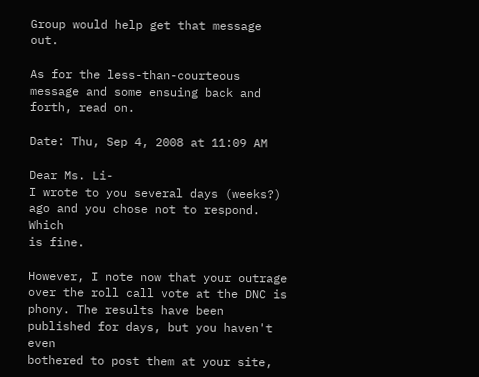Group would help get that message out.

As for the less-than-courteous message and some ensuing back and forth, read on.

Date: Thu, Sep 4, 2008 at 11:09 AM

Dear Ms. Li-
I wrote to you several days (weeks?) ago and you chose not to respond. Which
is fine.

However, I note now that your outrage over the roll call vote at the DNC is
phony. The results have been published for days, but you haven't even
bothered to post them at your site,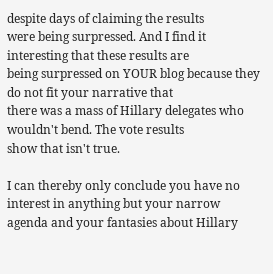despite days of claiming the results
were being surpressed. And I find it interesting that these results are
being surpressed on YOUR blog because they do not fit your narrative that
there was a mass of Hillary delegates who wouldn't bend. The vote results
show that isn't true.

I can thereby only conclude you have no interest in anything but your narrow
agenda and your fantasies about Hillary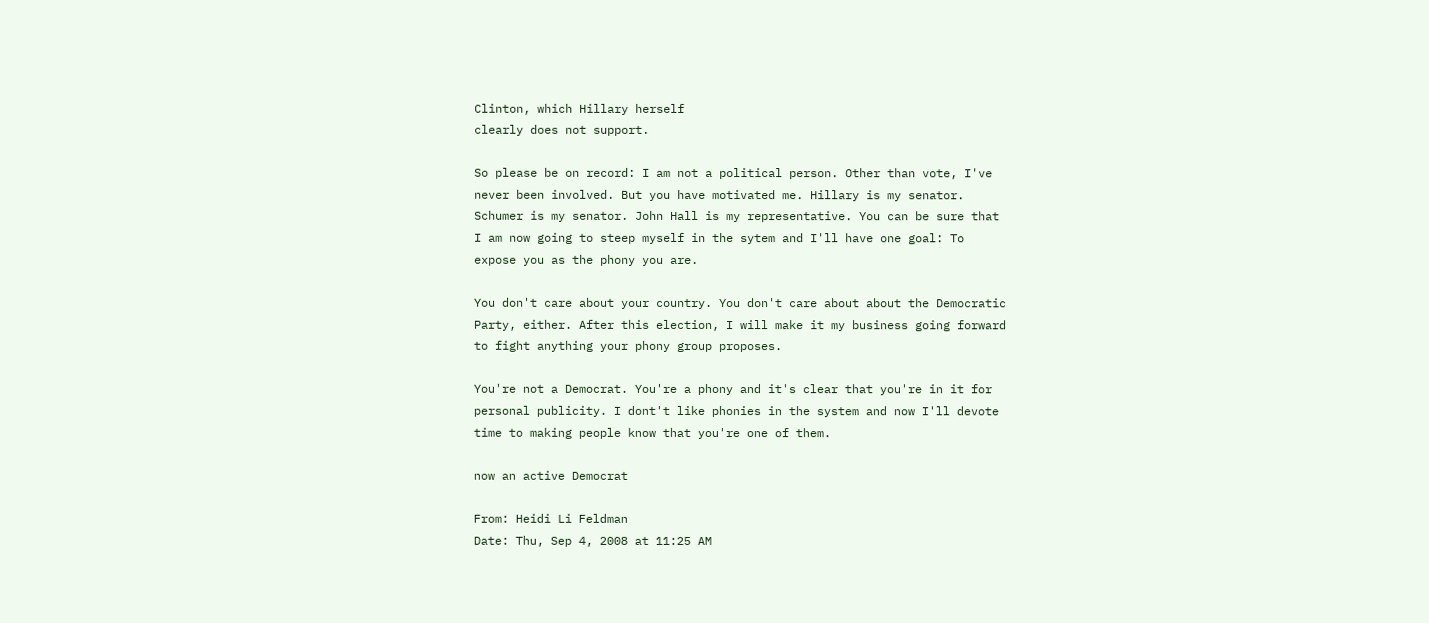Clinton, which Hillary herself
clearly does not support.

So please be on record: I am not a political person. Other than vote, I've
never been involved. But you have motivated me. Hillary is my senator.
Schumer is my senator. John Hall is my representative. You can be sure that
I am now going to steep myself in the sytem and I'll have one goal: To
expose you as the phony you are.

You don't care about your country. You don't care about about the Democratic
Party, either. After this election, I will make it my business going forward
to fight anything your phony group proposes.

You're not a Democrat. You're a phony and it's clear that you're in it for
personal publicity. I dont't like phonies in the system and now I'll devote
time to making people know that you're one of them.

now an active Democrat

From: Heidi Li Feldman
Date: Thu, Sep 4, 2008 at 11:25 AM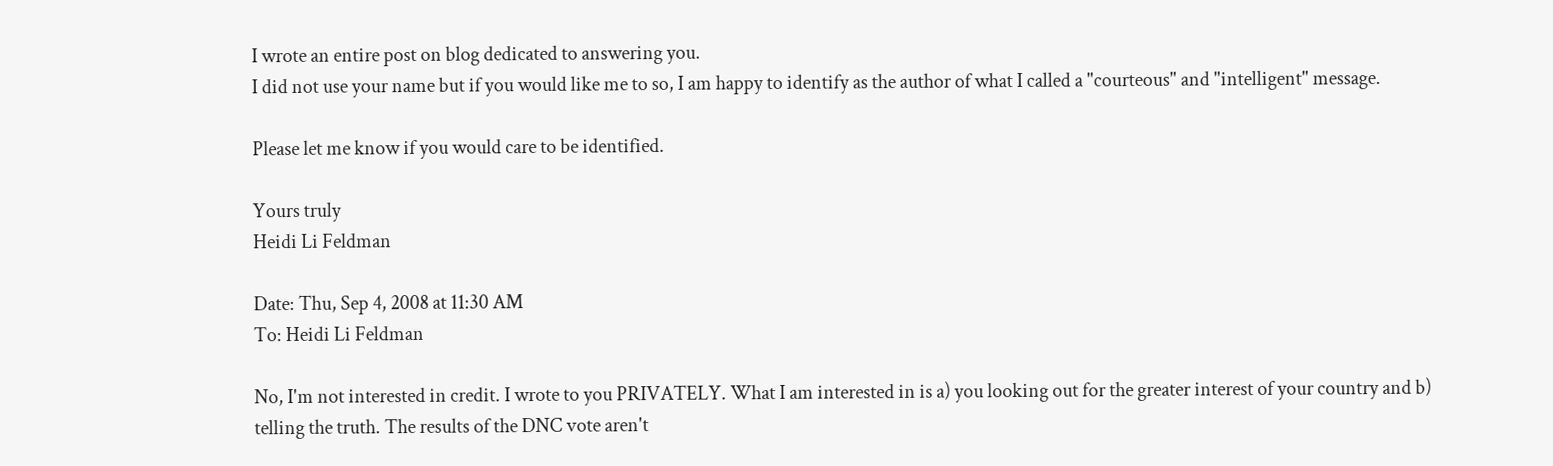I wrote an entire post on blog dedicated to answering you.
I did not use your name but if you would like me to so, I am happy to identify as the author of what I called a "courteous" and "intelligent" message.

Please let me know if you would care to be identified.

Yours truly
Heidi Li Feldman

Date: Thu, Sep 4, 2008 at 11:30 AM
To: Heidi Li Feldman

No, I'm not interested in credit. I wrote to you PRIVATELY. What I am interested in is a) you looking out for the greater interest of your country and b) telling the truth. The results of the DNC vote aren't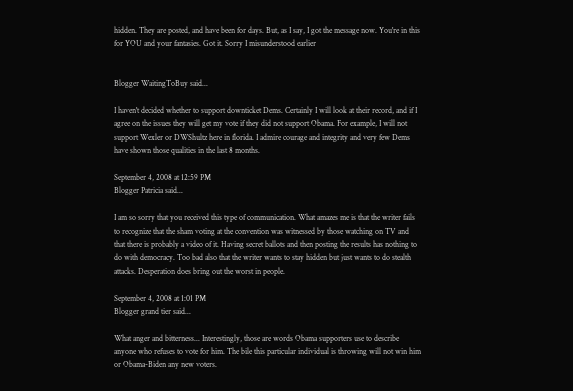hidden. They are posted, and have been for days. But, as I say, I got the message now. You're in this for YOU and your fantasies. Got it. Sorry I misunderstood earlier


Blogger WaitingToBuy said...

I haven't decided whether to support downticket Dems. Certainly I will look at their record, and if I agree on the issues they will get my vote if they did not support Obama. For example, I will not support Wexler or DWShultz here in florida. I admire courage and integrity and very few Dems have shown those qualities in the last 8 months.

September 4, 2008 at 12:59 PM
Blogger Patricia said...

I am so sorry that you received this type of communication. What amazes me is that the writer fails to recognize that the sham voting at the convention was witnessed by those watching on TV and that there is probably a video of it. Having secret ballots and then posting the results has nothing to do with democracy. Too bad also that the writer wants to stay hidden but just wants to do stealth attacks. Desperation does bring out the worst in people.

September 4, 2008 at 1:01 PM
Blogger grand tier said...

What anger and bitterness... Interestingly, those are words Obama supporters use to describe anyone who refuses to vote for him. The bile this particular individual is throwing will not win him or Obama-Biden any new voters.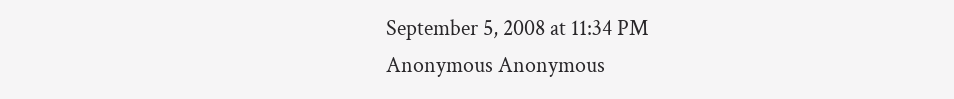September 5, 2008 at 11:34 PM
Anonymous Anonymous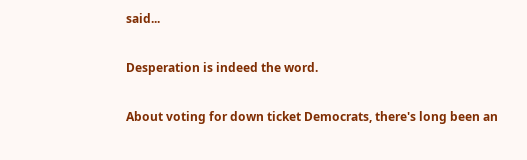said...

Desperation is indeed the word.

About voting for down ticket Democrats, there's long been an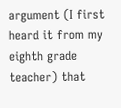argument (I first heard it from my eighth grade teacher) that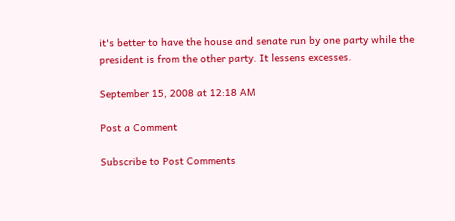it's better to have the house and senate run by one party while the president is from the other party. It lessens excesses.

September 15, 2008 at 12:18 AM

Post a Comment

Subscribe to Post Comments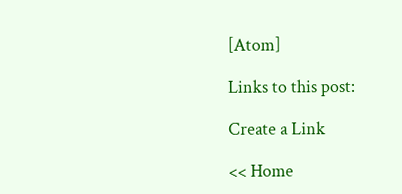[Atom]

Links to this post:

Create a Link

<< Home